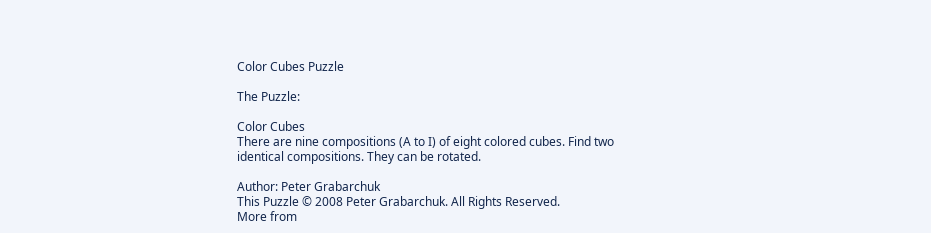Color Cubes Puzzle

The Puzzle:

Color Cubes
There are nine compositions (A to I) of eight colored cubes. Find two identical compositions. They can be rotated.

Author: Peter Grabarchuk
This Puzzle © 2008 Peter Grabarchuk. All Rights Reserved.
More from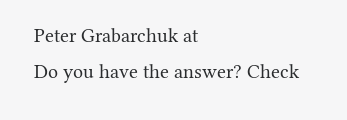Peter Grabarchuk at
Do you have the answer? Check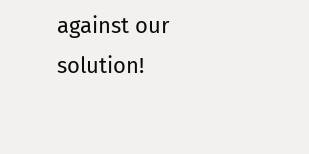against our solution!